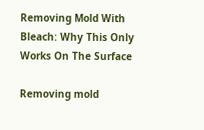Removing Mold With Bleach: Why This Only Works On The Surface

Removing mold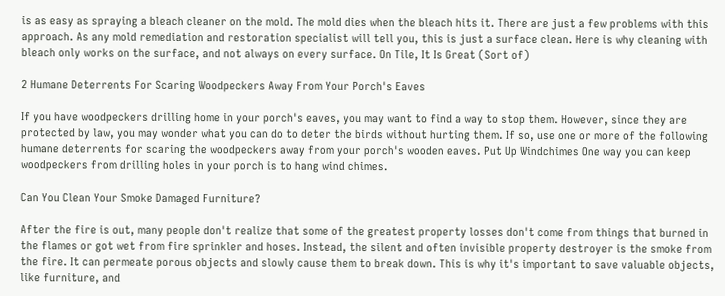is as easy as spraying a bleach cleaner on the mold. The mold dies when the bleach hits it. There are just a few problems with this approach. As any mold remediation and restoration specialist will tell you, this is just a surface clean. Here is why cleaning with bleach only works on the surface, and not always on every surface. On Tile, It Is Great (Sort of)

2 Humane Deterrents For Scaring Woodpeckers Away From Your Porch's Eaves

If you have woodpeckers drilling home in your porch's eaves, you may want to find a way to stop them. However, since they are protected by law, you may wonder what you can do to deter the birds without hurting them. If so, use one or more of the following humane deterrents for scaring the woodpeckers away from your porch's wooden eaves. Put Up Windchimes One way you can keep woodpeckers from drilling holes in your porch is to hang wind chimes.

Can You Clean Your Smoke Damaged Furniture?

After the fire is out, many people don't realize that some of the greatest property losses don't come from things that burned in the flames or got wet from fire sprinkler and hoses. Instead, the silent and often invisible property destroyer is the smoke from the fire. It can permeate porous objects and slowly cause them to break down. This is why it's important to save valuable objects, like furniture, and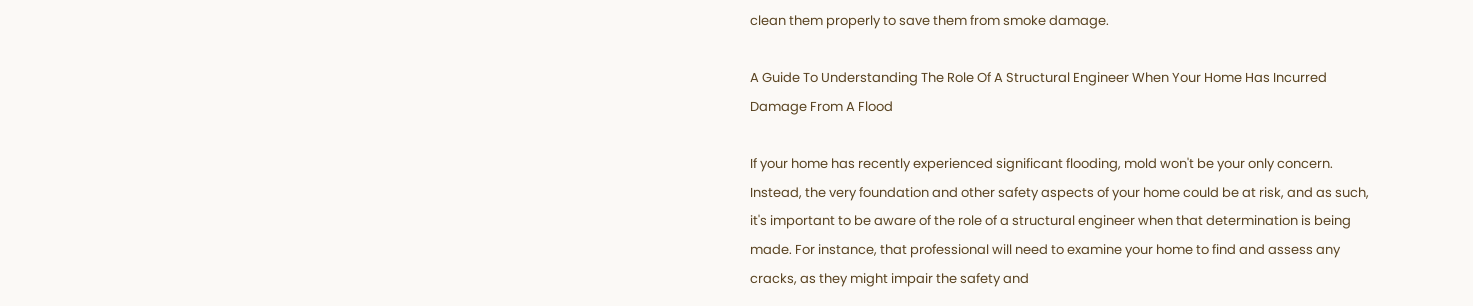clean them properly to save them from smoke damage.

A Guide To Understanding The Role Of A Structural Engineer When Your Home Has Incurred Damage From A Flood

If your home has recently experienced significant flooding, mold won't be your only concern. Instead, the very foundation and other safety aspects of your home could be at risk, and as such, it's important to be aware of the role of a structural engineer when that determination is being made. For instance, that professional will need to examine your home to find and assess any cracks, as they might impair the safety and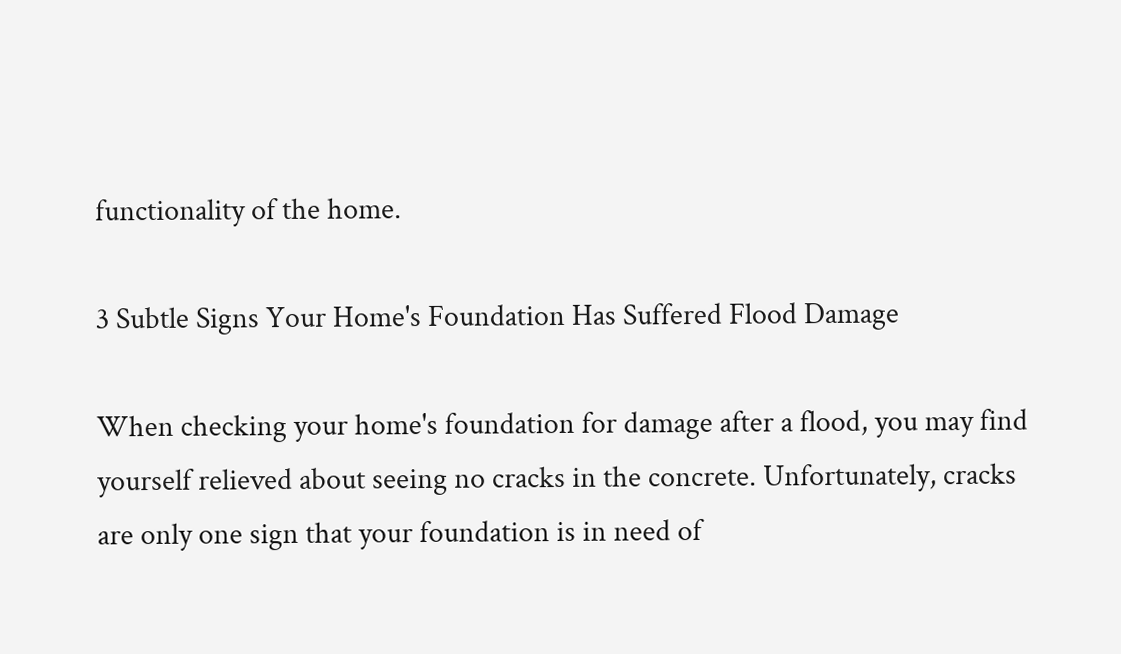functionality of the home.

3 Subtle Signs Your Home's Foundation Has Suffered Flood Damage

When checking your home's foundation for damage after a flood, you may find yourself relieved about seeing no cracks in the concrete. Unfortunately, cracks are only one sign that your foundation is in need of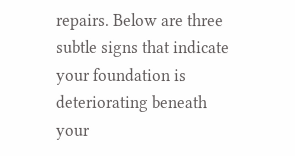repairs. Below are three subtle signs that indicate your foundation is deteriorating beneath your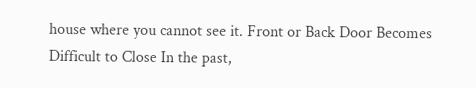house where you cannot see it. Front or Back Door Becomes Difficult to Close In the past,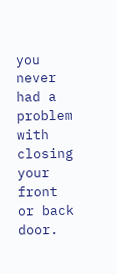you never had a problem with closing your front or back door.